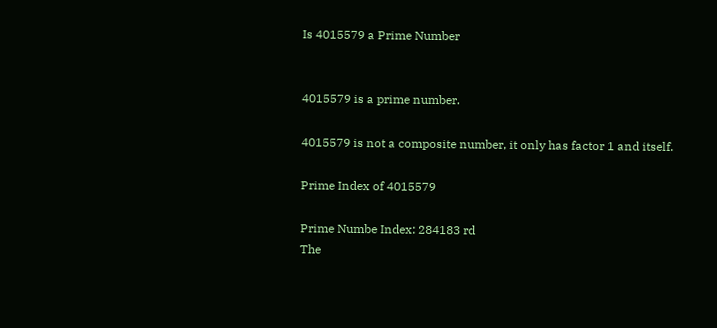Is 4015579 a Prime Number


4015579 is a prime number.

4015579 is not a composite number, it only has factor 1 and itself.

Prime Index of 4015579

Prime Numbe Index: 284183 rd
The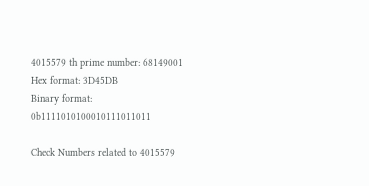4015579 th prime number: 68149001
Hex format: 3D45DB
Binary format: 0b1111010100010111011011

Check Numbers related to 4015579